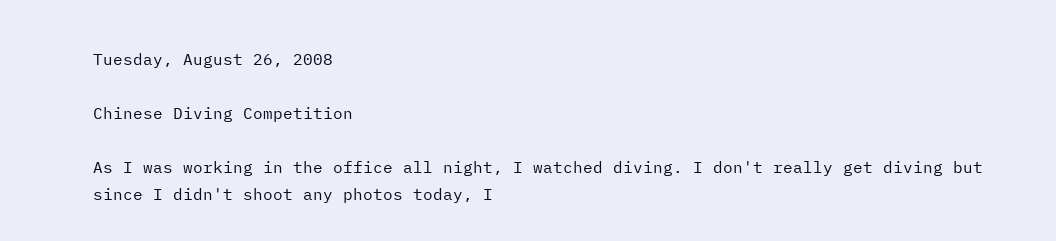Tuesday, August 26, 2008

Chinese Diving Competition

As I was working in the office all night, I watched diving. I don't really get diving but since I didn't shoot any photos today, I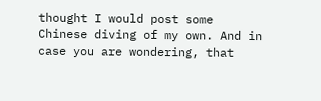thought I would post some Chinese diving of my own. And in case you are wondering, that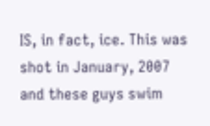IS, in fact, ice. This was shot in January, 2007 and these guys swim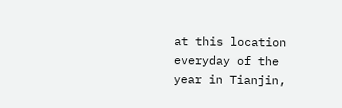at this location everyday of the year in Tianjin,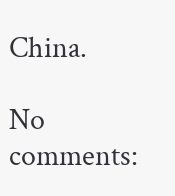China.

No comments: